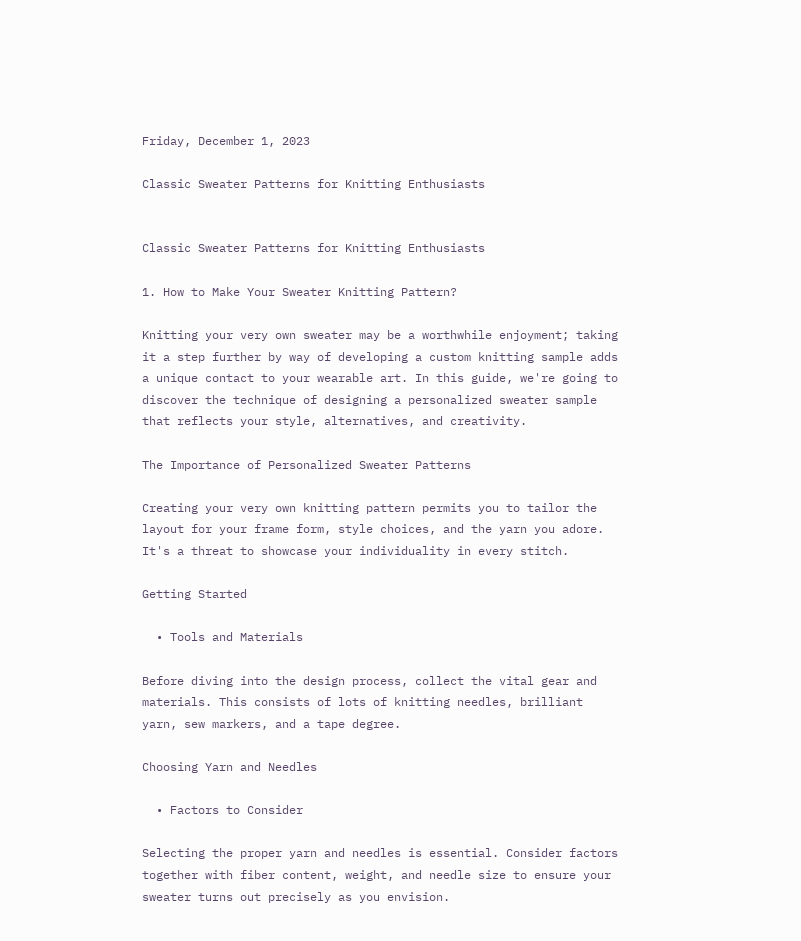Friday, December 1, 2023

Classic Sweater Patterns for Knitting Enthusiasts


Classic Sweater Patterns for Knitting Enthusiasts

1. How to Make Your Sweater Knitting Pattern?

Knitting your very own sweater may be a worthwhile enjoyment; taking it a step further by way of developing a custom knitting sample adds a unique contact to your wearable art. In this guide, we're going to discover the technique of designing a personalized sweater sample that reflects your style, alternatives, and creativity.

The Importance of Personalized Sweater Patterns

Creating your very own knitting pattern permits you to tailor the layout for your frame form, style choices, and the yarn you adore. It's a threat to showcase your individuality in every stitch.

Getting Started

  • Tools and Materials

Before diving into the design process, collect the vital gear and materials. This consists of lots of knitting needles, brilliant yarn, sew markers, and a tape degree.

Choosing Yarn and Needles

  • Factors to Consider

Selecting the proper yarn and needles is essential. Consider factors together with fiber content, weight, and needle size to ensure your sweater turns out precisely as you envision.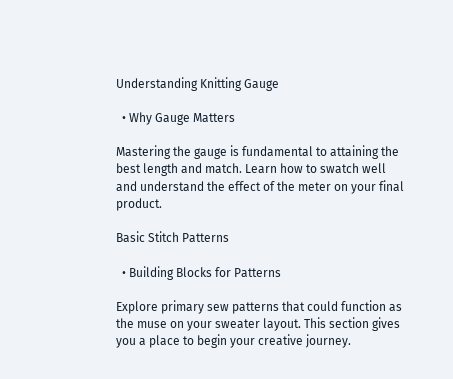Understanding Knitting Gauge

  • Why Gauge Matters

Mastering the gauge is fundamental to attaining the best length and match. Learn how to swatch well and understand the effect of the meter on your final product.

Basic Stitch Patterns

  • Building Blocks for Patterns

Explore primary sew patterns that could function as the muse on your sweater layout. This section gives you a place to begin your creative journey.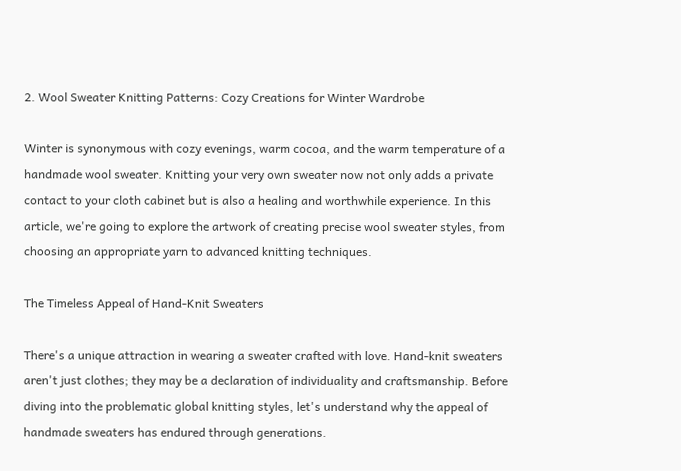2. Wool Sweater Knitting Patterns: Cozy Creations for Winter Wardrobe

Winter is synonymous with cozy evenings, warm cocoa, and the warm temperature of a handmade wool sweater. Knitting your very own sweater now not only adds a private contact to your cloth cabinet but is also a healing and worthwhile experience. In this article, we're going to explore the artwork of creating precise wool sweater styles, from choosing an appropriate yarn to advanced knitting techniques.

The Timeless Appeal of Hand-Knit Sweaters

There's a unique attraction in wearing a sweater crafted with love. Hand-knit sweaters aren't just clothes; they may be a declaration of individuality and craftsmanship. Before diving into the problematic global knitting styles, let's understand why the appeal of handmade sweaters has endured through generations.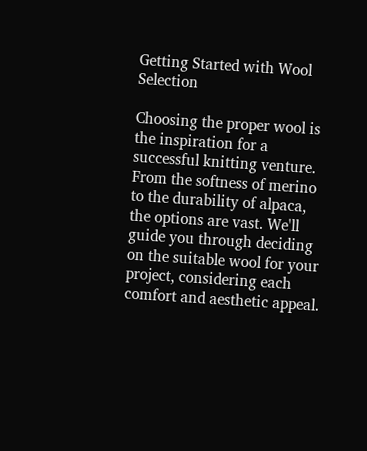Getting Started with Wool Selection

Choosing the proper wool is the inspiration for a successful knitting venture. From the softness of merino to the durability of alpaca, the options are vast. We'll guide you through deciding on the suitable wool for your project, considering each comfort and aesthetic appeal.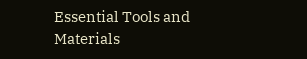Essential Tools and Materials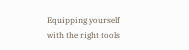Equipping yourself with the right tools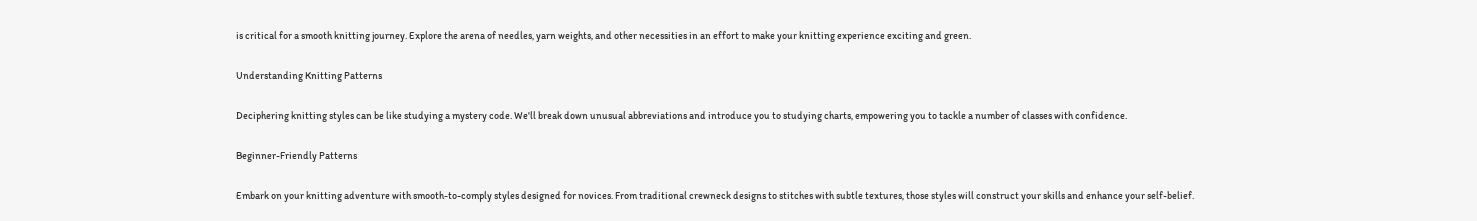is critical for a smooth knitting journey. Explore the arena of needles, yarn weights, and other necessities in an effort to make your knitting experience exciting and green.

Understanding Knitting Patterns

Deciphering knitting styles can be like studying a mystery code. We'll break down unusual abbreviations and introduce you to studying charts, empowering you to tackle a number of classes with confidence.

Beginner-Friendly Patterns

Embark on your knitting adventure with smooth-to-comply styles designed for novices. From traditional crewneck designs to stitches with subtle textures, those styles will construct your skills and enhance your self-belief.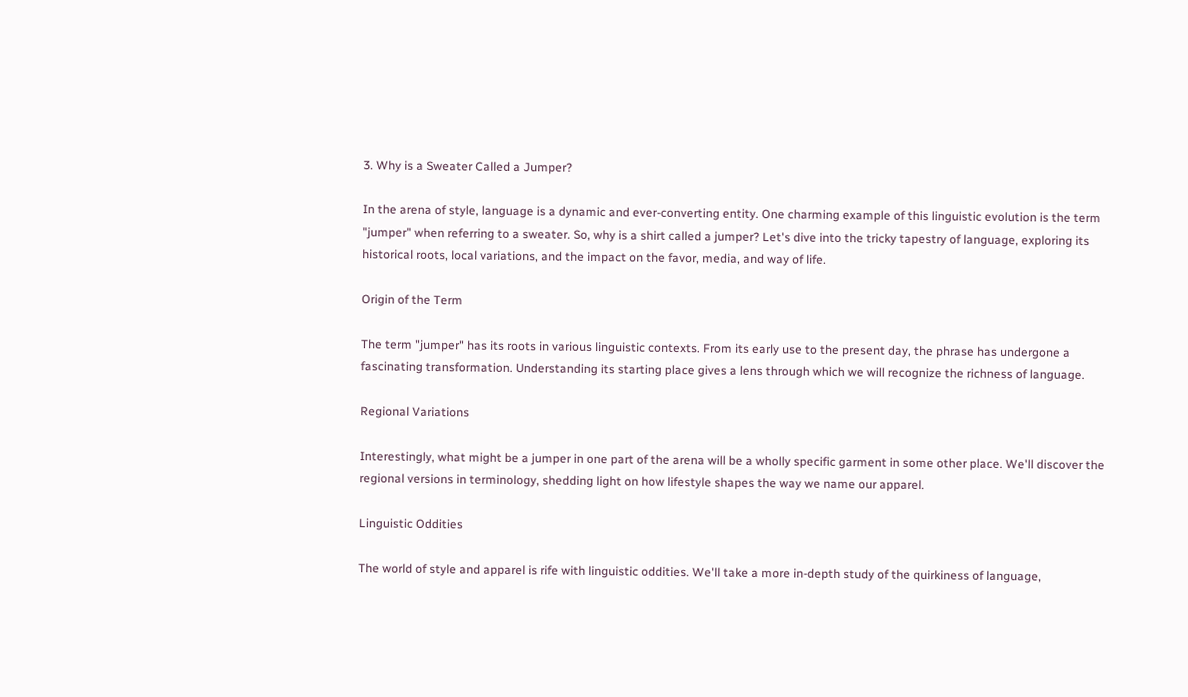3. Why is a Sweater Called a Jumper?

In the arena of style, language is a dynamic and ever-converting entity. One charming example of this linguistic evolution is the term "jumper" when referring to a sweater. So, why is a shirt called a jumper? Let's dive into the tricky tapestry of language, exploring its historical roots, local variations, and the impact on the favor, media, and way of life.

Origin of the Term

The term "jumper" has its roots in various linguistic contexts. From its early use to the present day, the phrase has undergone a fascinating transformation. Understanding its starting place gives a lens through which we will recognize the richness of language.

Regional Variations

Interestingly, what might be a jumper in one part of the arena will be a wholly specific garment in some other place. We'll discover the regional versions in terminology, shedding light on how lifestyle shapes the way we name our apparel.

Linguistic Oddities

The world of style and apparel is rife with linguistic oddities. We'll take a more in-depth study of the quirkiness of language,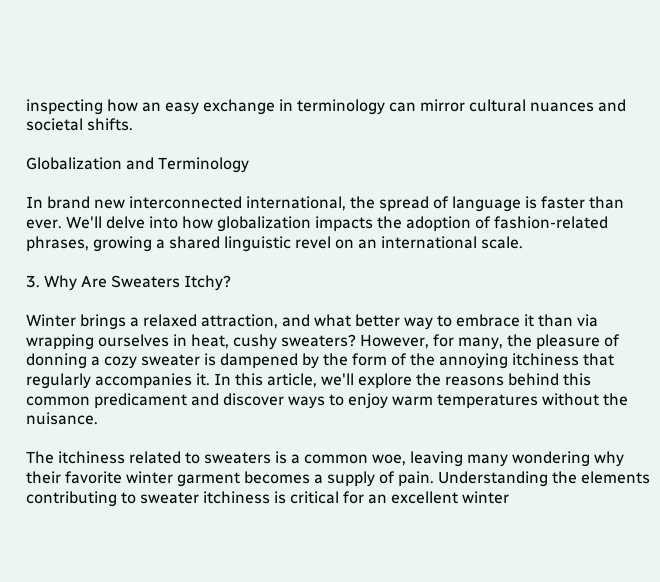inspecting how an easy exchange in terminology can mirror cultural nuances and societal shifts.

Globalization and Terminology

In brand new interconnected international, the spread of language is faster than ever. We'll delve into how globalization impacts the adoption of fashion-related phrases, growing a shared linguistic revel on an international scale.

3. Why Are Sweaters Itchy?

Winter brings a relaxed attraction, and what better way to embrace it than via wrapping ourselves in heat, cushy sweaters? However, for many, the pleasure of donning a cozy sweater is dampened by the form of the annoying itchiness that regularly accompanies it. In this article, we'll explore the reasons behind this common predicament and discover ways to enjoy warm temperatures without the nuisance.

The itchiness related to sweaters is a common woe, leaving many wondering why their favorite winter garment becomes a supply of pain. Understanding the elements contributing to sweater itchiness is critical for an excellent winter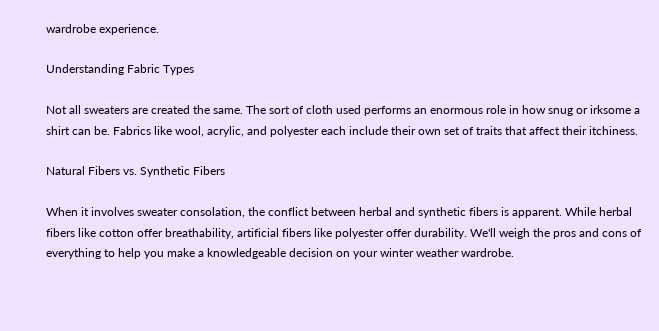wardrobe experience.

Understanding Fabric Types

Not all sweaters are created the same. The sort of cloth used performs an enormous role in how snug or irksome a shirt can be. Fabrics like wool, acrylic, and polyester each include their own set of traits that affect their itchiness.

Natural Fibers vs. Synthetic Fibers

When it involves sweater consolation, the conflict between herbal and synthetic fibers is apparent. While herbal fibers like cotton offer breathability, artificial fibers like polyester offer durability. We'll weigh the pros and cons of everything to help you make a knowledgeable decision on your winter weather wardrobe.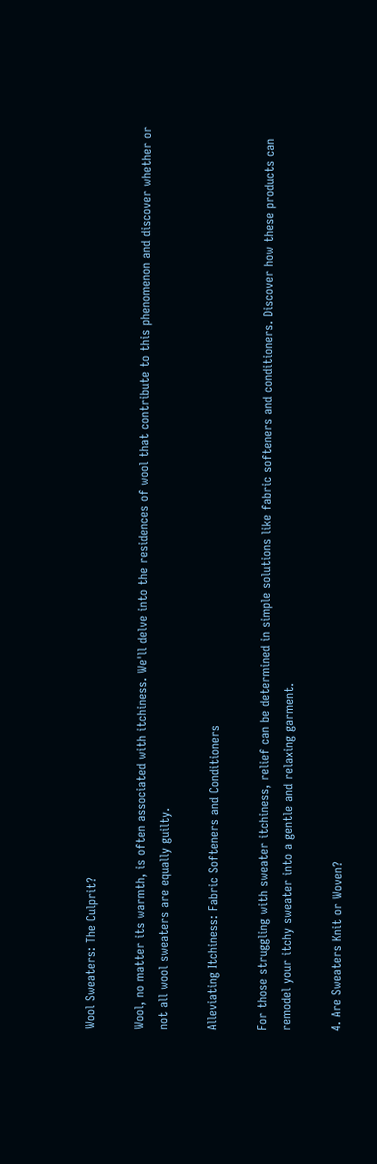Wool Sweaters: The Culprit?

Wool, no matter its warmth, is often associated with itchiness. We'll delve into the residences of wool that contribute to this phenomenon and discover whether or not all wool sweaters are equally guilty.

Alleviating Itchiness: Fabric Softeners and Conditioners

For those struggling with sweater itchiness, relief can be determined in simple solutions like fabric softeners and conditioners. Discover how these products can remodel your itchy sweater into a gentle and relaxing garment.

4. Are Sweaters Knit or Woven?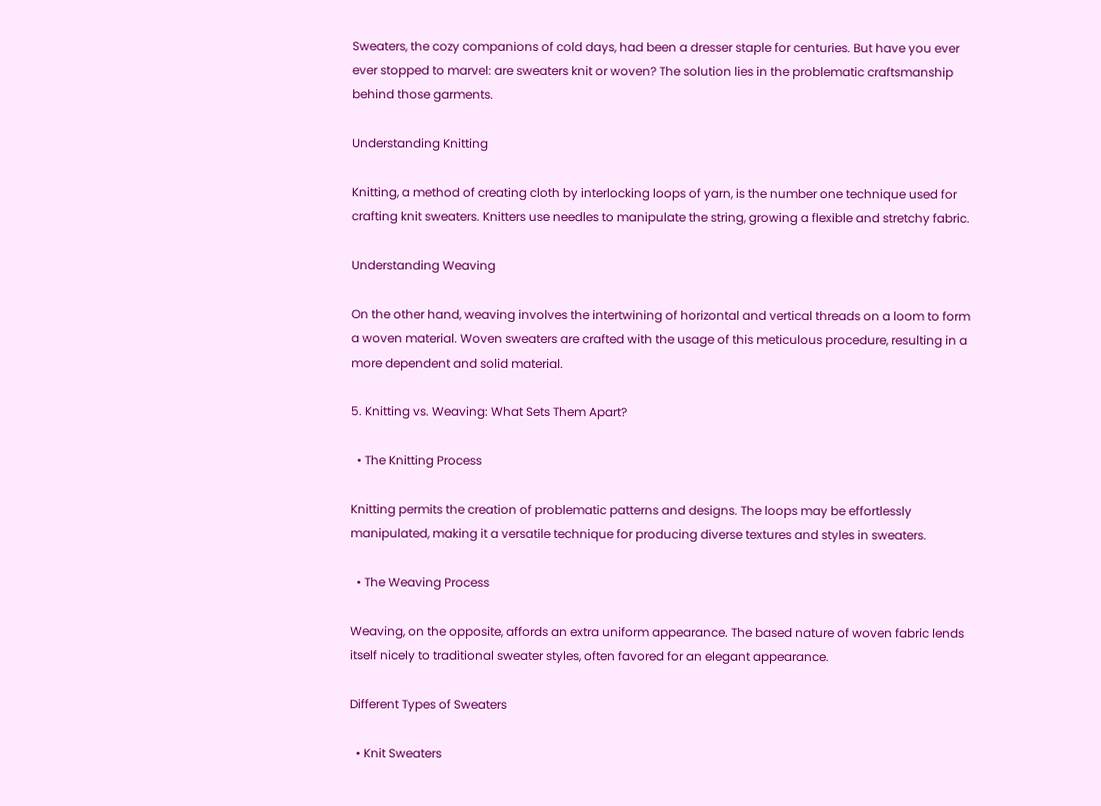Sweaters, the cozy companions of cold days, had been a dresser staple for centuries. But have you ever ever stopped to marvel: are sweaters knit or woven? The solution lies in the problematic craftsmanship behind those garments.

Understanding Knitting

Knitting, a method of creating cloth by interlocking loops of yarn, is the number one technique used for crafting knit sweaters. Knitters use needles to manipulate the string, growing a flexible and stretchy fabric.

Understanding Weaving

On the other hand, weaving involves the intertwining of horizontal and vertical threads on a loom to form a woven material. Woven sweaters are crafted with the usage of this meticulous procedure, resulting in a more dependent and solid material.

5. Knitting vs. Weaving: What Sets Them Apart?

  • The Knitting Process

Knitting permits the creation of problematic patterns and designs. The loops may be effortlessly manipulated, making it a versatile technique for producing diverse textures and styles in sweaters.

  • The Weaving Process

Weaving, on the opposite, affords an extra uniform appearance. The based nature of woven fabric lends itself nicely to traditional sweater styles, often favored for an elegant appearance.

Different Types of Sweaters

  • Knit Sweaters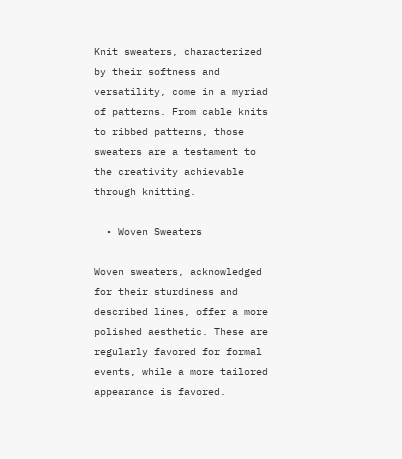Knit sweaters, characterized by their softness and versatility, come in a myriad of patterns. From cable knits to ribbed patterns, those sweaters are a testament to the creativity achievable through knitting.

  • Woven Sweaters

Woven sweaters, acknowledged for their sturdiness and described lines, offer a more polished aesthetic. These are regularly favored for formal events, while a more tailored appearance is favored.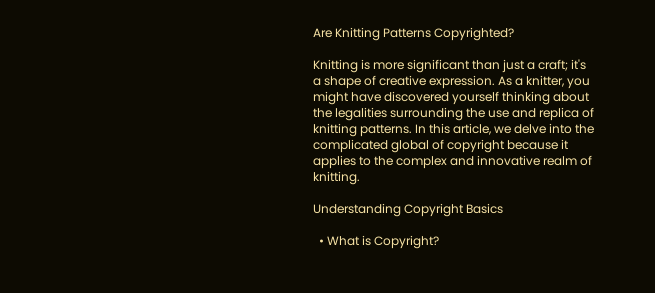Are Knitting Patterns Copyrighted?

Knitting is more significant than just a craft; it's a shape of creative expression. As a knitter, you might have discovered yourself thinking about the legalities surrounding the use and replica of knitting patterns. In this article, we delve into the complicated global of copyright because it applies to the complex and innovative realm of knitting.

Understanding Copyright Basics

  • What is Copyright?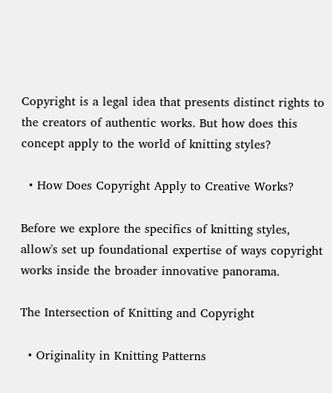Copyright is a legal idea that presents distinct rights to the creators of authentic works. But how does this concept apply to the world of knitting styles?

  • How Does Copyright Apply to Creative Works?

Before we explore the specifics of knitting styles, allow's set up foundational expertise of ways copyright works inside the broader innovative panorama.

The Intersection of Knitting and Copyright

  • Originality in Knitting Patterns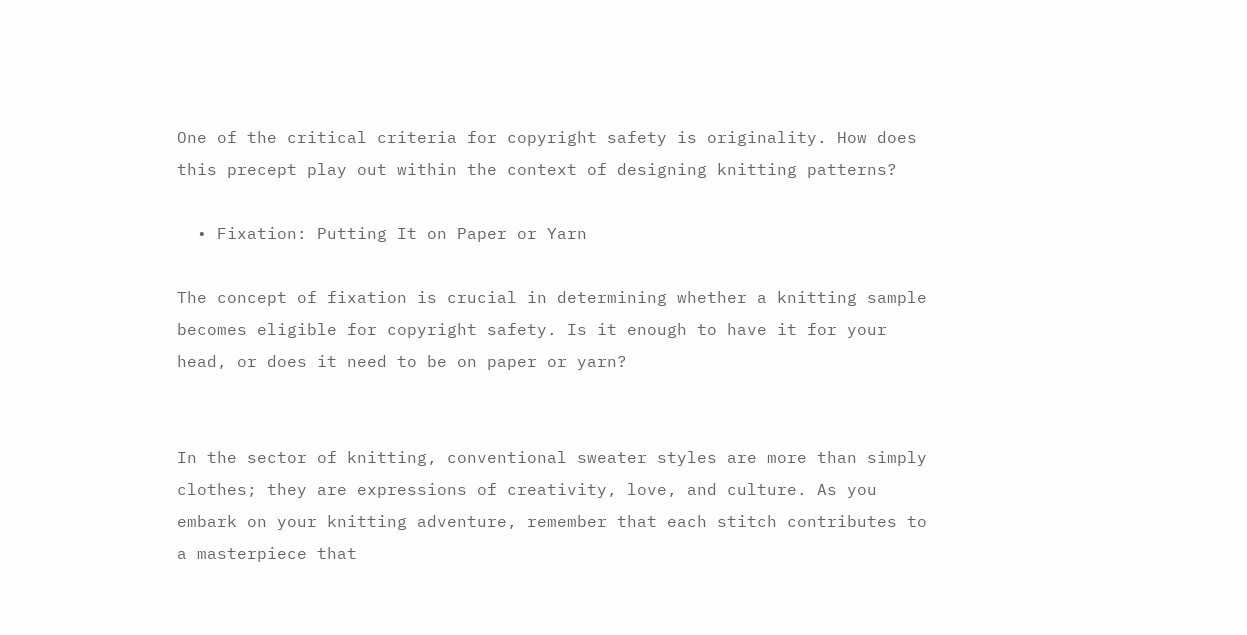One of the critical criteria for copyright safety is originality. How does this precept play out within the context of designing knitting patterns?

  • Fixation: Putting It on Paper or Yarn

The concept of fixation is crucial in determining whether a knitting sample becomes eligible for copyright safety. Is it enough to have it for your head, or does it need to be on paper or yarn?


In the sector of knitting, conventional sweater styles are more than simply clothes; they are expressions of creativity, love, and culture. As you embark on your knitting adventure, remember that each stitch contributes to a masterpiece that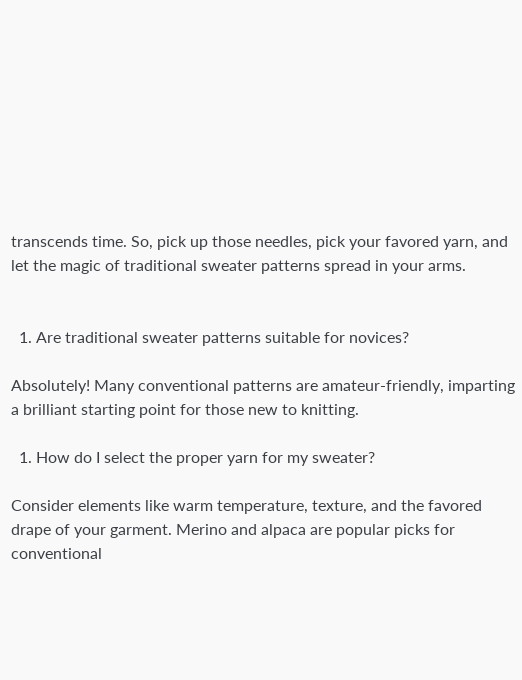transcends time. So, pick up those needles, pick your favored yarn, and let the magic of traditional sweater patterns spread in your arms.


  1. Are traditional sweater patterns suitable for novices?

Absolutely! Many conventional patterns are amateur-friendly, imparting a brilliant starting point for those new to knitting.

  1. How do I select the proper yarn for my sweater?

Consider elements like warm temperature, texture, and the favored drape of your garment. Merino and alpaca are popular picks for conventional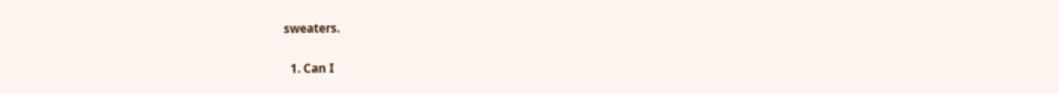sweaters.

  1. Can I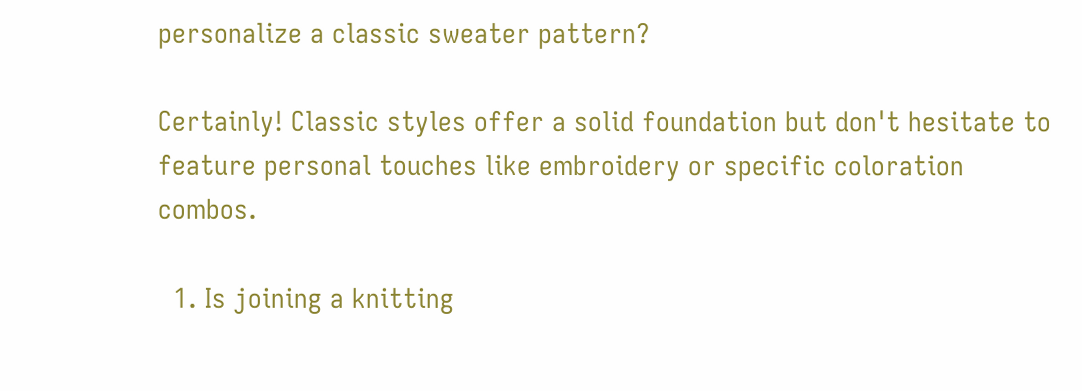personalize a classic sweater pattern?

Certainly! Classic styles offer a solid foundation but don't hesitate to feature personal touches like embroidery or specific coloration combos.

  1. Is joining a knitting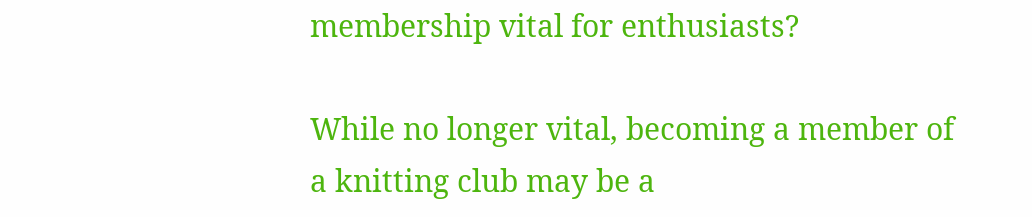membership vital for enthusiasts?

While no longer vital, becoming a member of a knitting club may be a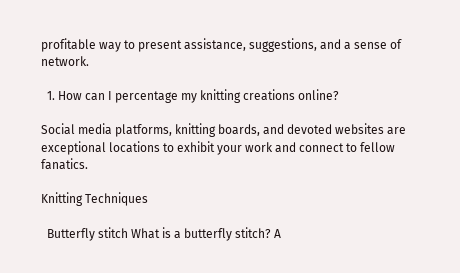profitable way to present assistance, suggestions, and a sense of network.

  1. How can I percentage my knitting creations online?

Social media platforms, knitting boards, and devoted websites are exceptional locations to exhibit your work and connect to fellow fanatics.

Knitting Techniques

  Butterfly stitch What is a butterfly stitch? A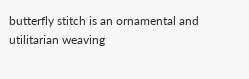butterfly stitch is an ornamental and utilitarian weaving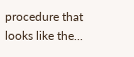procedure that looks like the...